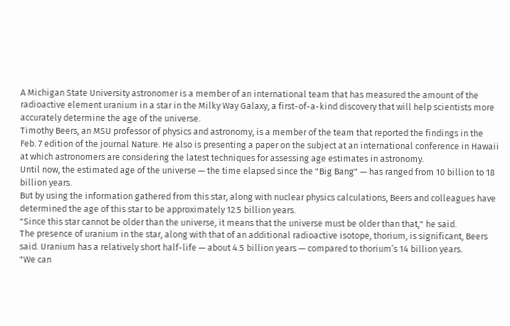A Michigan State University astronomer is a member of an international team that has measured the amount of the radioactive element uranium in a star in the Milky Way Galaxy, a first-of-a-kind discovery that will help scientists more accurately determine the age of the universe.
Timothy Beers, an MSU professor of physics and astronomy, is a member of the team that reported the findings in the Feb. 7 edition of the journal Nature. He also is presenting a paper on the subject at an international conference in Hawaii at which astronomers are considering the latest techniques for assessing age estimates in astronomy.
Until now, the estimated age of the universe — the time elapsed since the "Big Bang" — has ranged from 10 billion to 18 billion years.
But by using the information gathered from this star, along with nuclear physics calculations, Beers and colleagues have determined the age of this star to be approximately 12.5 billion years.
"Since this star cannot be older than the universe, it means that the universe must be older than that," he said.
The presence of uranium in the star, along with that of an additional radioactive isotope, thorium, is significant, Beers said. Uranium has a relatively short half-life — about 4.5 billion years — compared to thorium’s 14 billion years.
"We can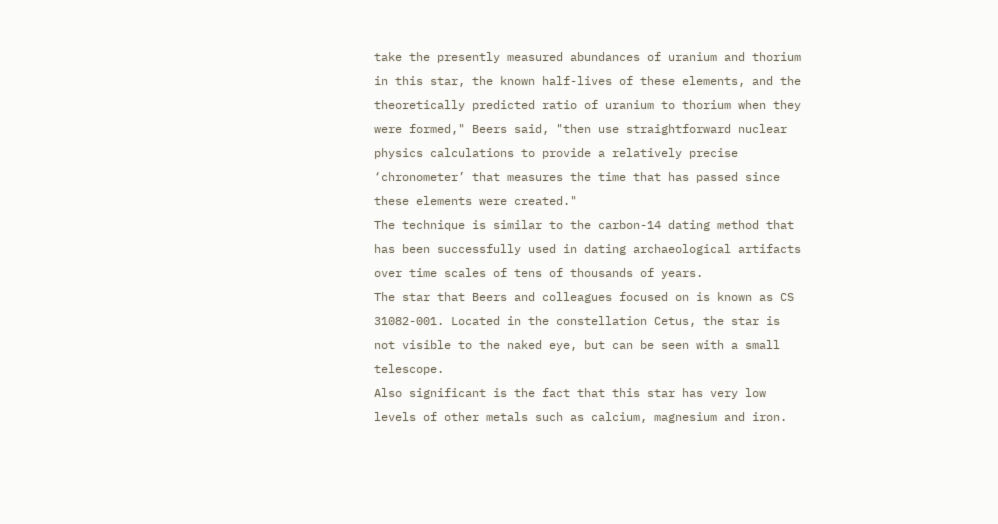take the presently measured abundances of uranium and thorium in this star, the known half-lives of these elements, and the theoretically predicted ratio of uranium to thorium when they were formed," Beers said, "then use straightforward nuclear physics calculations to provide a relatively precise ‘chronometer’ that measures the time that has passed since these elements were created."
The technique is similar to the carbon-14 dating method that has been successfully used in dating archaeological artifacts over time scales of tens of thousands of years.
The star that Beers and colleagues focused on is known as CS 31082-001. Located in the constellation Cetus, the star is not visible to the naked eye, but can be seen with a small telescope.
Also significant is the fact that this star has very low levels of other metals such as calcium, magnesium and iron.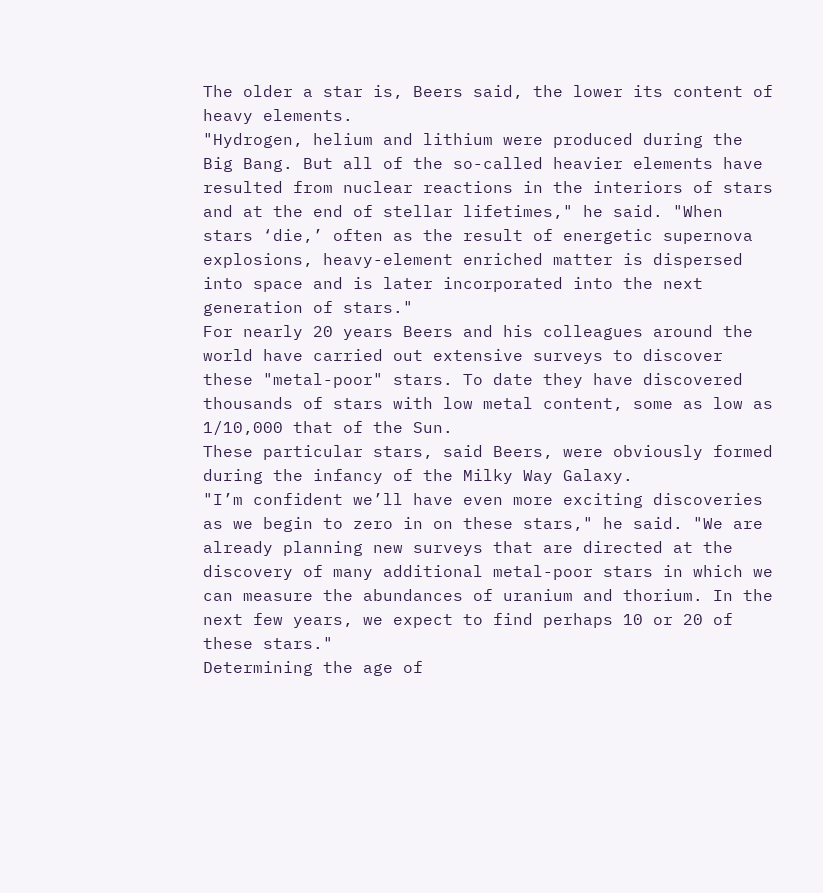The older a star is, Beers said, the lower its content of heavy elements.
"Hydrogen, helium and lithium were produced during the Big Bang. But all of the so-called heavier elements have resulted from nuclear reactions in the interiors of stars and at the end of stellar lifetimes," he said. "When stars ‘die,’ often as the result of energetic supernova explosions, heavy-element enriched matter is dispersed into space and is later incorporated into the next generation of stars."
For nearly 20 years Beers and his colleagues around the world have carried out extensive surveys to discover these "metal-poor" stars. To date they have discovered thousands of stars with low metal content, some as low as 1/10,000 that of the Sun.
These particular stars, said Beers, were obviously formed during the infancy of the Milky Way Galaxy.
"I’m confident we’ll have even more exciting discoveries as we begin to zero in on these stars," he said. "We are already planning new surveys that are directed at the discovery of many additional metal-poor stars in which we can measure the abundances of uranium and thorium. In the next few years, we expect to find perhaps 10 or 20 of these stars."
Determining the age of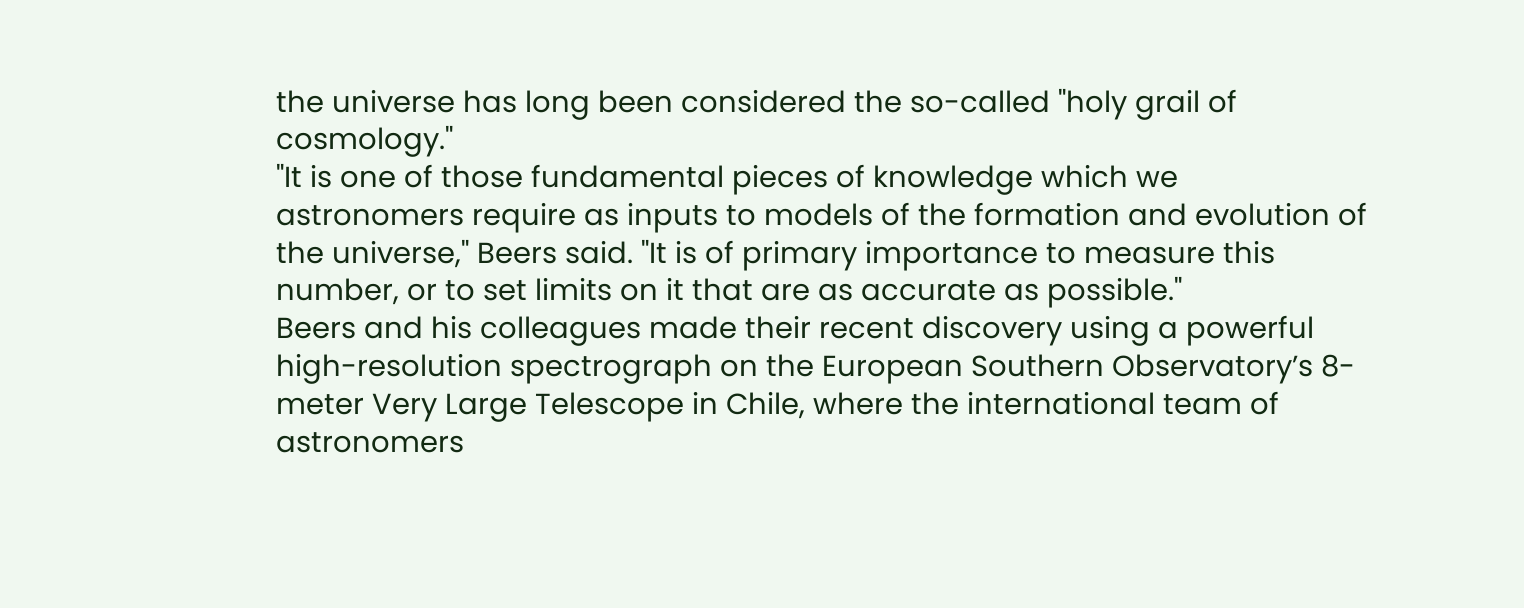the universe has long been considered the so-called "holy grail of cosmology."
"It is one of those fundamental pieces of knowledge which we astronomers require as inputs to models of the formation and evolution of the universe," Beers said. "It is of primary importance to measure this number, or to set limits on it that are as accurate as possible."
Beers and his colleagues made their recent discovery using a powerful high-resolution spectrograph on the European Southern Observatory’s 8-meter Very Large Telescope in Chile, where the international team of astronomers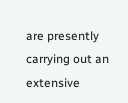are presently carrying out an extensive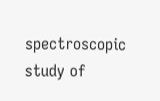spectroscopic study of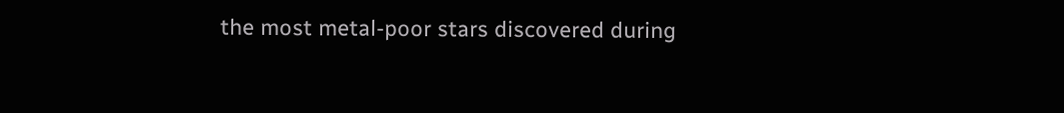the most metal-poor stars discovered during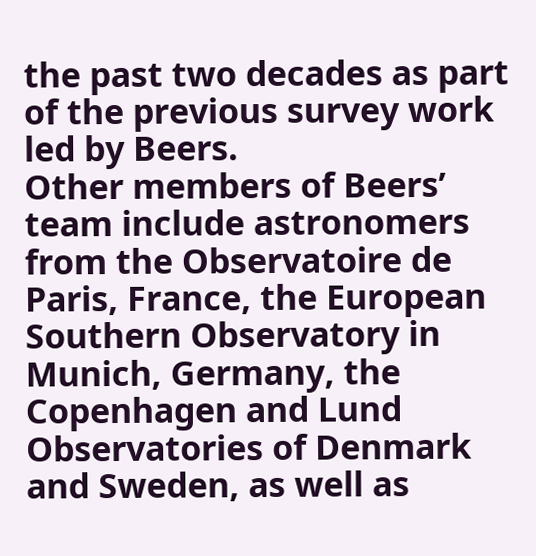the past two decades as part of the previous survey work led by Beers.
Other members of Beers’ team include astronomers from the Observatoire de Paris, France, the European Southern Observatory in Munich, Germany, the Copenhagen and Lund Observatories of Denmark and Sweden, as well as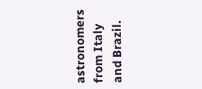astronomers from Italy and Brazil.